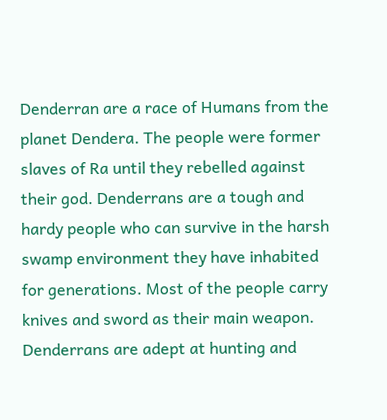Denderran are a race of Humans from the planet Dendera. The people were former slaves of Ra until they rebelled against their god. Denderrans are a tough and hardy people who can survive in the harsh swamp environment they have inhabited for generations. Most of the people carry knives and sword as their main weapon. Denderrans are adept at hunting and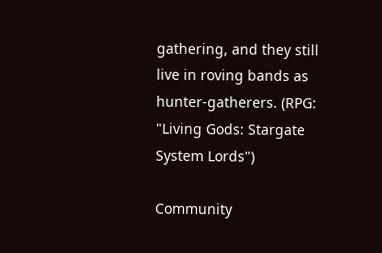gathering, and they still live in roving bands as hunter-gatherers. (RPG: "Living Gods: Stargate System Lords")

Community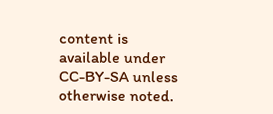content is available under CC-BY-SA unless otherwise noted.